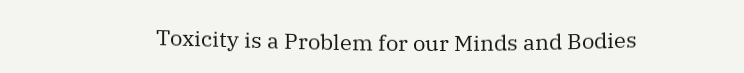Toxicity is a Problem for our Minds and Bodies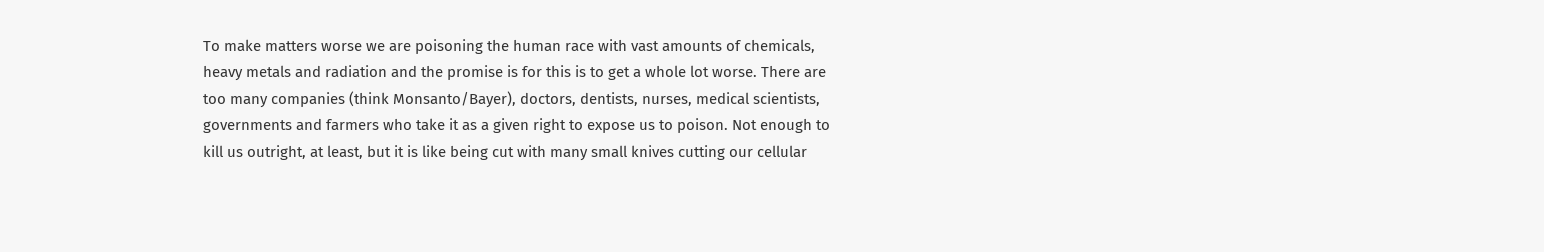To make matters worse we are poisoning the human race with vast amounts of chemicals, heavy metals and radiation and the promise is for this is to get a whole lot worse. There are too many companies (think Monsanto/Bayer), doctors, dentists, nurses, medical scientists, governments and farmers who take it as a given right to expose us to poison. Not enough to kill us outright, at least, but it is like being cut with many small knives cutting our cellular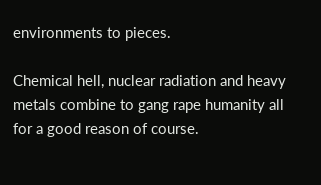environments to pieces.

Chemical hell, nuclear radiation and heavy metals combine to gang rape humanity all for a good reason of course.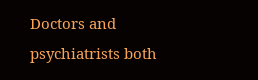Doctors and psychiatrists both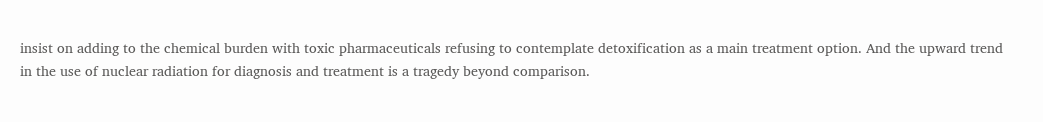insist on adding to the chemical burden with toxic pharmaceuticals refusing to contemplate detoxification as a main treatment option. And the upward trend in the use of nuclear radiation for diagnosis and treatment is a tragedy beyond comparison.